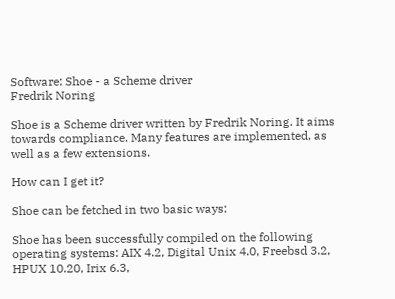Software: Shoe - a Scheme driver
Fredrik Noring

Shoe is a Scheme driver written by Fredrik Noring. It aims towards compliance. Many features are implemented, as well as a few extensions.

How can I get it?

Shoe can be fetched in two basic ways:

Shoe has been successfully compiled on the following operating systems: AIX 4.2, Digital Unix 4.0, Freebsd 3.2, HPUX 10.20, Irix 6.3,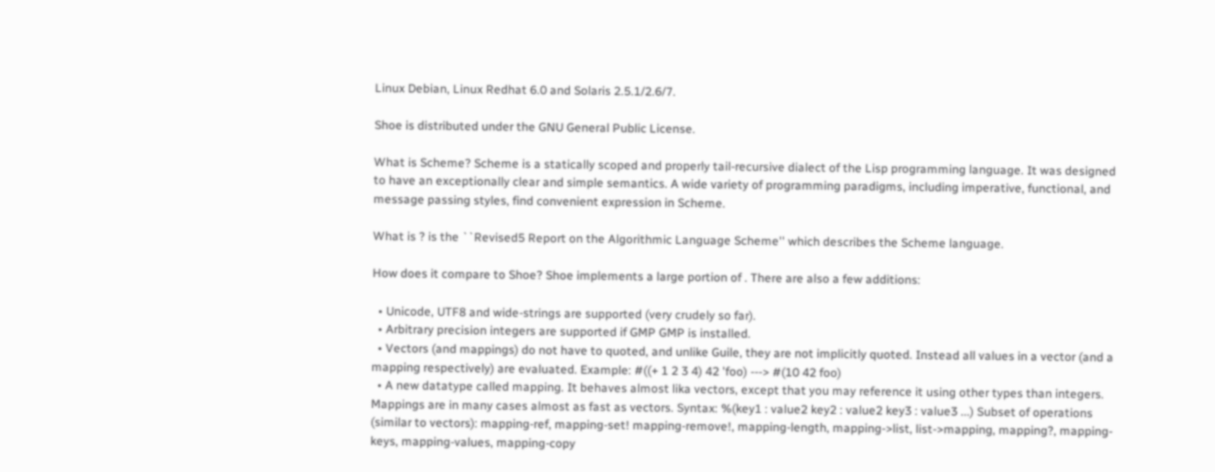Linux Debian, Linux Redhat 6.0 and Solaris 2.5.1/2.6/7.

Shoe is distributed under the GNU General Public License.

What is Scheme? Scheme is a statically scoped and properly tail-recursive dialect of the Lisp programming language. It was designed to have an exceptionally clear and simple semantics. A wide variety of programming paradigms, including imperative, functional, and message passing styles, find convenient expression in Scheme.

What is ? is the ``Revised5 Report on the Algorithmic Language Scheme'' which describes the Scheme language.

How does it compare to Shoe? Shoe implements a large portion of . There are also a few additions:

  • Unicode, UTF8 and wide-strings are supported (very crudely so far).
  • Arbitrary precision integers are supported if GMP GMP is installed.
  • Vectors (and mappings) do not have to quoted, and unlike Guile, they are not implicitly quoted. Instead all values in a vector (and a mapping respectively) are evaluated. Example: #((+ 1 2 3 4) 42 'foo) ---> #(10 42 foo)
  • A new datatype called mapping. It behaves almost lika vectors, except that you may reference it using other types than integers. Mappings are in many cases almost as fast as vectors. Syntax: %(key1 : value2 key2 : value2 key3 : value3 ...) Subset of operations (similar to vectors): mapping-ref, mapping-set! mapping-remove!, mapping-length, mapping->list, list->mapping, mapping?, mapping-keys, mapping-values, mapping-copy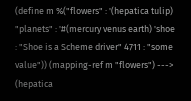(define m %("flowers" : '(hepatica tulip) "planets" : '#(mercury venus earth) 'shoe : "Shoe is a Scheme driver" 4711 : "some value")) (mapping-ref m "flowers") ---> (hepatica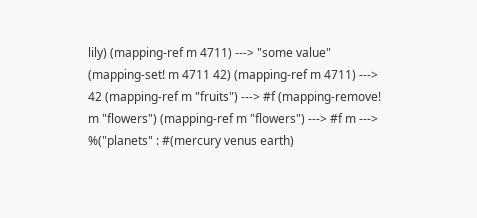lily) (mapping-ref m 4711) ---> "some value" (mapping-set! m 4711 42) (mapping-ref m 4711) ---> 42 (mapping-ref m "fruits") ---> #f (mapping-remove! m "flowers") (mapping-ref m "flowers") ---> #f m ---> %("planets" : #(mercury venus earth)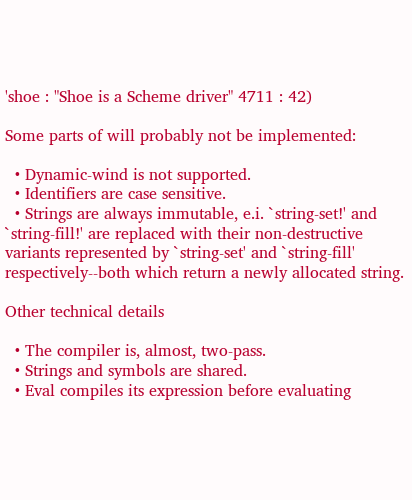'shoe : "Shoe is a Scheme driver" 4711 : 42)

Some parts of will probably not be implemented:

  • Dynamic-wind is not supported.
  • Identifiers are case sensitive.
  • Strings are always immutable, e.i. `string-set!' and `string-fill!' are replaced with their non-destructive variants represented by `string-set' and `string-fill' respectively--both which return a newly allocated string.

Other technical details

  • The compiler is, almost, two-pass.
  • Strings and symbols are shared.
  • Eval compiles its expression before evaluating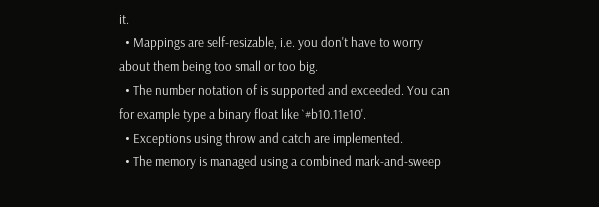it.
  • Mappings are self-resizable, i.e. you don't have to worry about them being too small or too big.
  • The number notation of is supported and exceeded. You can for example type a binary float like `#b10.11e10'.
  • Exceptions using throw and catch are implemented.
  • The memory is managed using a combined mark-and-sweep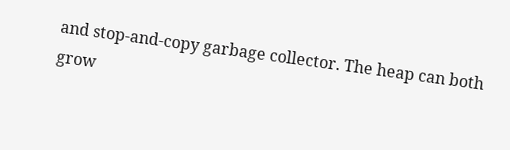and stop-and-copy garbage collector. The heap can both grow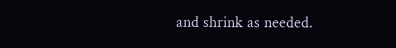and shrink as needed.